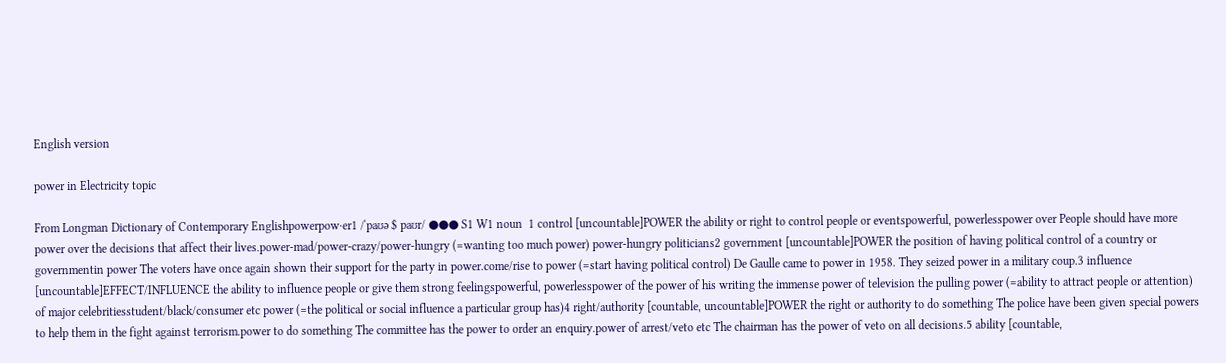English version

power in Electricity topic

From Longman Dictionary of Contemporary Englishpowerpow‧er1 /ˈpaʊə $ paʊr/ ●●● S1 W1 noun  1 control [uncountable]POWER the ability or right to control people or eventspowerful, powerlesspower over People should have more power over the decisions that affect their lives.power-mad/power-crazy/power-hungry (=wanting too much power) power-hungry politicians2 government [uncountable]POWER the position of having political control of a country or governmentin power The voters have once again shown their support for the party in power.come/rise to power (=start having political control) De Gaulle came to power in 1958. They seized power in a military coup.3 influence [uncountable]EFFECT/INFLUENCE the ability to influence people or give them strong feelingspowerful, powerlesspower of the power of his writing the immense power of television the pulling power (=ability to attract people or attention) of major celebritiesstudent/black/consumer etc power (=the political or social influence a particular group has)4 right/authority [countable, uncountable]POWER the right or authority to do something The police have been given special powers to help them in the fight against terrorism.power to do something The committee has the power to order an enquiry.power of arrest/veto etc The chairman has the power of veto on all decisions.5 ability [countable,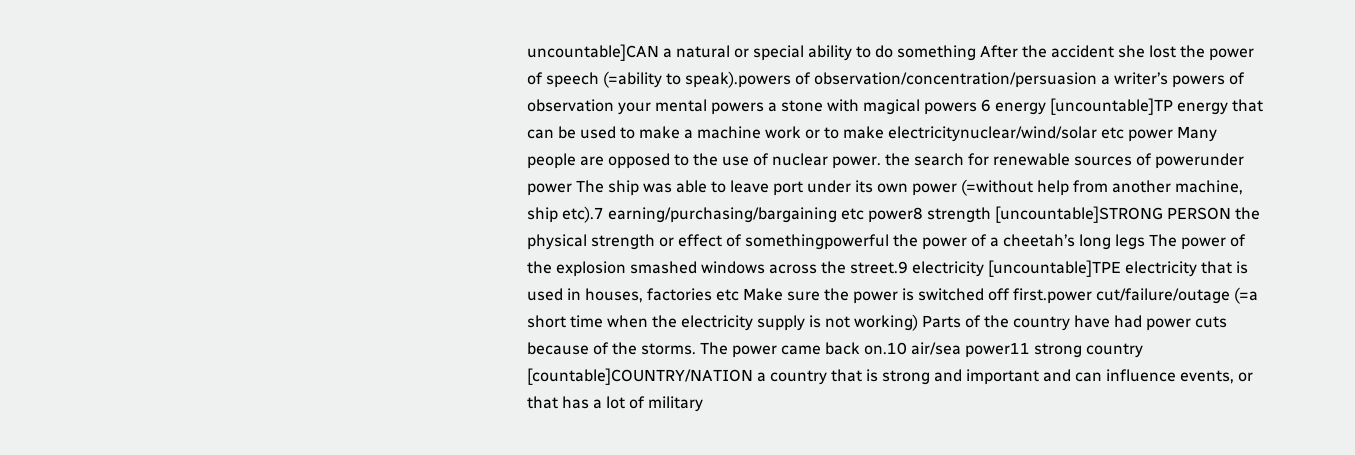uncountable]CAN a natural or special ability to do something After the accident she lost the power of speech (=ability to speak).powers of observation/concentration/persuasion a writer’s powers of observation your mental powers a stone with magical powers 6 energy [uncountable]TP energy that can be used to make a machine work or to make electricitynuclear/wind/solar etc power Many people are opposed to the use of nuclear power. the search for renewable sources of powerunder power The ship was able to leave port under its own power (=without help from another machine, ship etc).7 earning/purchasing/bargaining etc power8 strength [uncountable]STRONG PERSON the physical strength or effect of somethingpowerful the power of a cheetah’s long legs The power of the explosion smashed windows across the street.9 electricity [uncountable]TPE electricity that is used in houses, factories etc Make sure the power is switched off first.power cut/failure/outage (=a short time when the electricity supply is not working) Parts of the country have had power cuts because of the storms. The power came back on.10 air/sea power11 strong country [countable]COUNTRY/NATION a country that is strong and important and can influence events, or that has a lot of military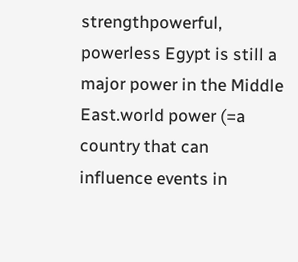strengthpowerful, powerless Egypt is still a major power in the Middle East.world power (=a country that can influence events in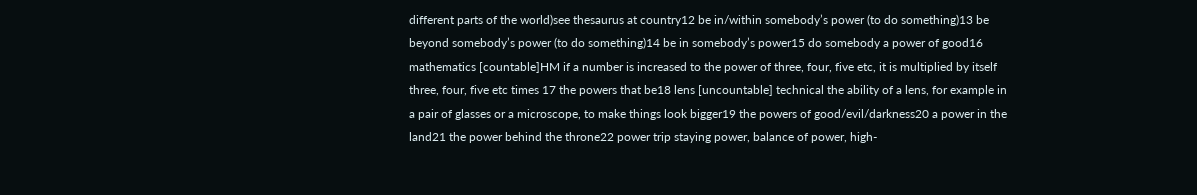different parts of the world)see thesaurus at country12 be in/within somebody’s power (to do something)13 be beyond somebody’s power (to do something)14 be in somebody’s power15 do somebody a power of good16 mathematics [countable]HM if a number is increased to the power of three, four, five etc, it is multiplied by itself three, four, five etc times 17 the powers that be18 lens [uncountable] technical the ability of a lens, for example in a pair of glasses or a microscope, to make things look bigger19 the powers of good/evil/darkness20 a power in the land21 the power behind the throne22 power trip staying power, balance of power, high-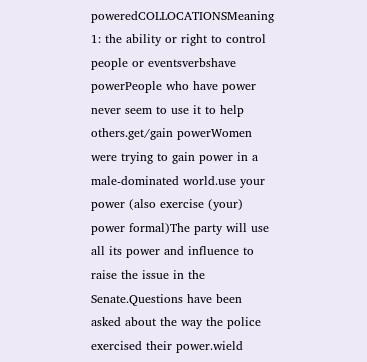poweredCOLLOCATIONSMeaning 1: the ability or right to control people or eventsverbshave powerPeople who have power never seem to use it to help others.get/gain powerWomen were trying to gain power in a male-dominated world.use your power (also exercise (your) power formal)The party will use all its power and influence to raise the issue in the Senate.Questions have been asked about the way the police exercised their power.wield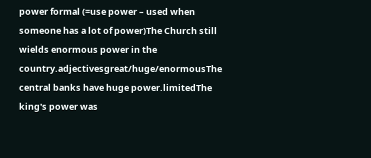power formal (=use power – used when someone has a lot of power)The Church still wields enormous power in the country.adjectivesgreat/huge/enormousThe central banks have huge power.limitedThe king's power was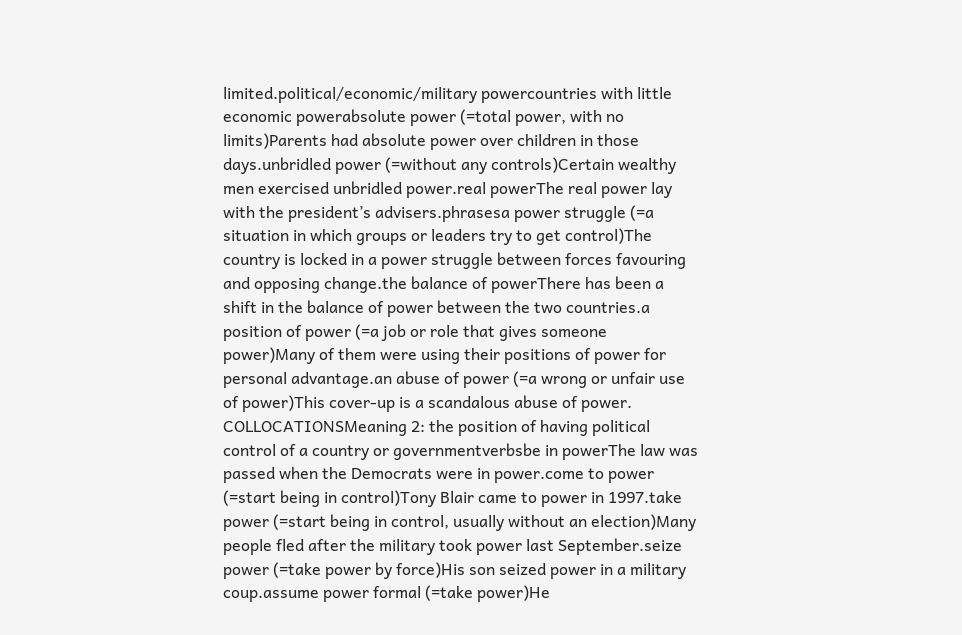limited.political/economic/military powercountries with little economic powerabsolute power (=total power, with no limits)Parents had absolute power over children in those days.unbridled power (=without any controls)Certain wealthy men exercised unbridled power.real powerThe real power lay with the president’s advisers.phrasesa power struggle (=a situation in which groups or leaders try to get control)The country is locked in a power struggle between forces favouring and opposing change.the balance of powerThere has been a shift in the balance of power between the two countries.a position of power (=a job or role that gives someone power)Many of them were using their positions of power for personal advantage.an abuse of power (=a wrong or unfair use of power)This cover-up is a scandalous abuse of power. COLLOCATIONSMeaning 2: the position of having political control of a country or governmentverbsbe in powerThe law was passed when the Democrats were in power.come to power (=start being in control)Tony Blair came to power in 1997.take power (=start being in control, usually without an election)Many people fled after the military took power last September.seize power (=take power by force)His son seized power in a military coup.assume power formal (=take power)He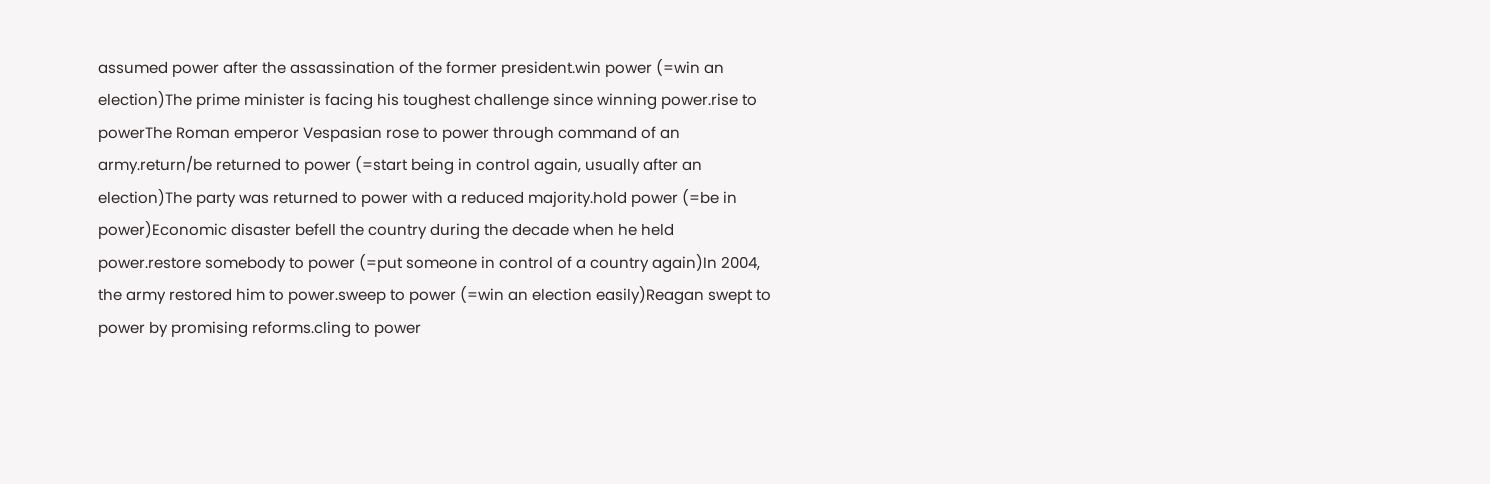assumed power after the assassination of the former president.win power (=win an election)The prime minister is facing his toughest challenge since winning power.rise to powerThe Roman emperor Vespasian rose to power through command of an army.return/be returned to power (=start being in control again, usually after an election)The party was returned to power with a reduced majority.hold power (=be in power)Economic disaster befell the country during the decade when he held power.restore somebody to power (=put someone in control of a country again)In 2004, the army restored him to power.sweep to power (=win an election easily)Reagan swept to power by promising reforms.cling to power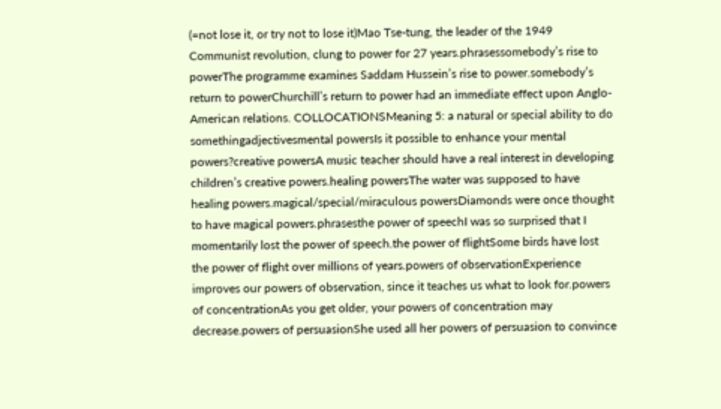(=not lose it, or try not to lose it)Mao Tse-tung, the leader of the 1949 Communist revolution, clung to power for 27 years.phrasessomebody’s rise to powerThe programme examines Saddam Hussein’s rise to power.somebody’s return to powerChurchill’s return to power had an immediate effect upon Anglo-American relations. COLLOCATIONSMeaning 5: a natural or special ability to do somethingadjectivesmental powersIs it possible to enhance your mental powers?creative powersA music teacher should have a real interest in developing children’s creative powers.healing powersThe water was supposed to have healing powers.magical/special/miraculous powersDiamonds were once thought to have magical powers.phrasesthe power of speechI was so surprised that I momentarily lost the power of speech.the power of flightSome birds have lost the power of flight over millions of years.powers of observationExperience improves our powers of observation, since it teaches us what to look for.powers of concentrationAs you get older, your powers of concentration may decrease.powers of persuasionShe used all her powers of persuasion to convince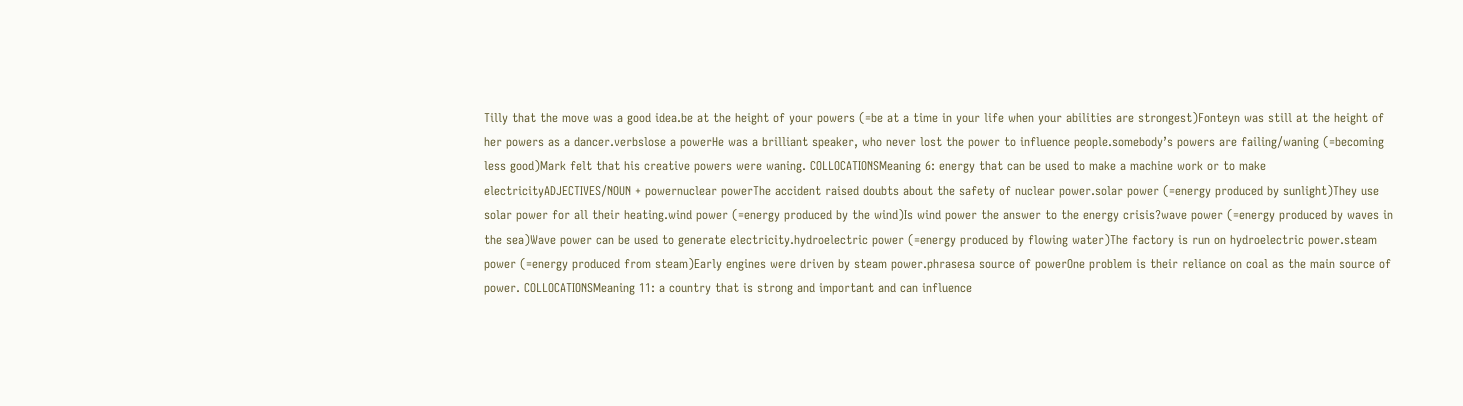Tilly that the move was a good idea.be at the height of your powers (=be at a time in your life when your abilities are strongest)Fonteyn was still at the height of her powers as a dancer.verbslose a powerHe was a brilliant speaker, who never lost the power to influence people.somebody’s powers are failing/waning (=becoming less good)Mark felt that his creative powers were waning. COLLOCATIONSMeaning 6: energy that can be used to make a machine work or to make electricityADJECTIVES/NOUN + powernuclear powerThe accident raised doubts about the safety of nuclear power.solar power (=energy produced by sunlight)They use solar power for all their heating.wind power (=energy produced by the wind)Is wind power the answer to the energy crisis?wave power (=energy produced by waves in the sea)Wave power can be used to generate electricity.hydroelectric power (=energy produced by flowing water)The factory is run on hydroelectric power.steam power (=energy produced from steam)Early engines were driven by steam power.phrasesa source of powerOne problem is their reliance on coal as the main source of power. COLLOCATIONSMeaning 11: a country that is strong and important and can influence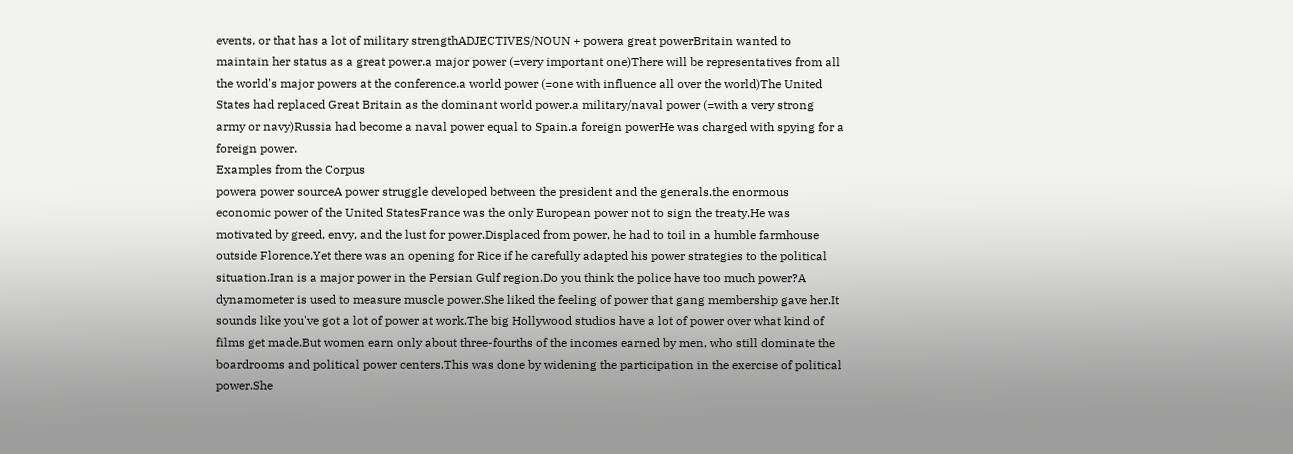events, or that has a lot of military strengthADJECTIVES/NOUN + powera great powerBritain wanted to maintain her status as a great power.a major power (=very important one)There will be representatives from all the world's major powers at the conference.a world power (=one with influence all over the world)The United States had replaced Great Britain as the dominant world power.a military/naval power (=with a very strong army or navy)Russia had become a naval power equal to Spain.a foreign powerHe was charged with spying for a foreign power.
Examples from the Corpus
powera power sourceA power struggle developed between the president and the generals.the enormous economic power of the United StatesFrance was the only European power not to sign the treaty.He was motivated by greed, envy, and the lust for power.Displaced from power, he had to toil in a humble farmhouse outside Florence.Yet there was an opening for Rice if he carefully adapted his power strategies to the political situation.Iran is a major power in the Persian Gulf region.Do you think the police have too much power?A dynamometer is used to measure muscle power.She liked the feeling of power that gang membership gave her.It sounds like you've got a lot of power at work.The big Hollywood studios have a lot of power over what kind of films get made.But women earn only about three-fourths of the incomes earned by men, who still dominate the boardrooms and political power centers.This was done by widening the participation in the exercise of political power.She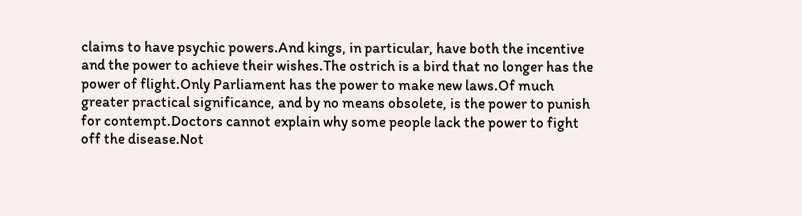claims to have psychic powers.And kings, in particular, have both the incentive and the power to achieve their wishes.The ostrich is a bird that no longer has the power of flight.Only Parliament has the power to make new laws.Of much greater practical significance, and by no means obsolete, is the power to punish for contempt.Doctors cannot explain why some people lack the power to fight off the disease.Not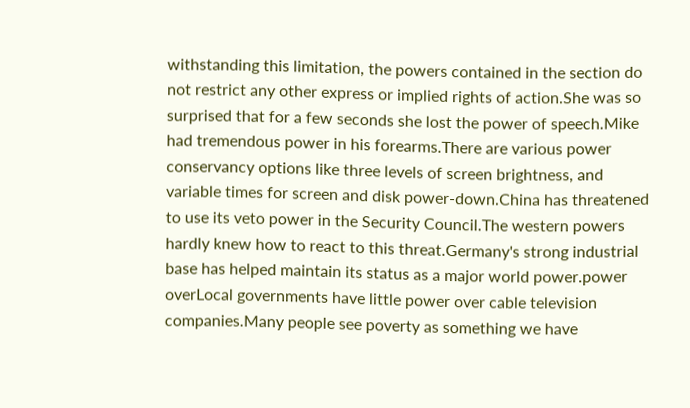withstanding this limitation, the powers contained in the section do not restrict any other express or implied rights of action.She was so surprised that for a few seconds she lost the power of speech.Mike had tremendous power in his forearms.There are various power conservancy options like three levels of screen brightness, and variable times for screen and disk power-down.China has threatened to use its veto power in the Security Council.The western powers hardly knew how to react to this threat.Germany's strong industrial base has helped maintain its status as a major world power.power overLocal governments have little power over cable television companies.Many people see poverty as something we have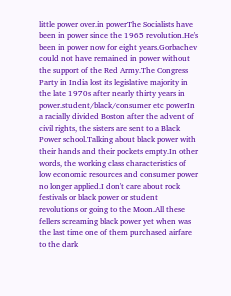little power over.in powerThe Socialists have been in power since the 1965 revolution.He's been in power now for eight years.Gorbachev could not have remained in power without the support of the Red Army.The Congress Party in India lost its legislative majority in the late 1970s after nearly thirty years in power.student/black/consumer etc powerIn a racially divided Boston after the advent of civil rights, the sisters are sent to a Black Power school.Talking about black power with their hands and their pockets empty.In other words, the working class characteristics of low economic resources and consumer power no longer applied.I don't care about rock festivals or black power or student revolutions or going to the Moon.All these fellers screaming black power yet when was the last time one of them purchased airfare to the dark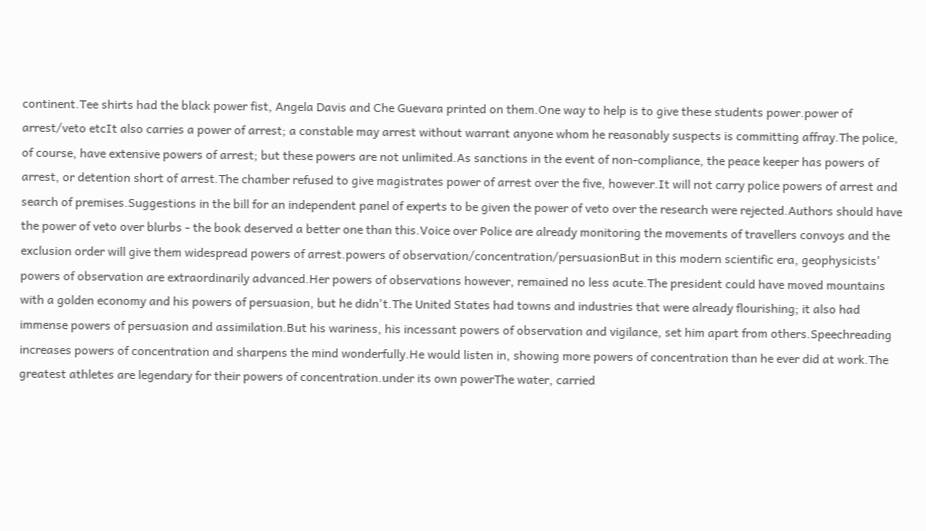continent.Tee shirts had the black power fist, Angela Davis and Che Guevara printed on them.One way to help is to give these students power.power of arrest/veto etcIt also carries a power of arrest; a constable may arrest without warrant anyone whom he reasonably suspects is committing affray.The police, of course, have extensive powers of arrest; but these powers are not unlimited.As sanctions in the event of non-compliance, the peace keeper has powers of arrest, or detention short of arrest.The chamber refused to give magistrates power of arrest over the five, however.It will not carry police powers of arrest and search of premises.Suggestions in the bill for an independent panel of experts to be given the power of veto over the research were rejected.Authors should have the power of veto over blurbs - the book deserved a better one than this.Voice over Police are already monitoring the movements of travellers convoys and the exclusion order will give them widespread powers of arrest.powers of observation/concentration/persuasionBut in this modern scientific era, geophysicists' powers of observation are extraordinarily advanced.Her powers of observations however, remained no less acute.The president could have moved mountains with a golden economy and his powers of persuasion, but he didn't.The United States had towns and industries that were already flourishing; it also had immense powers of persuasion and assimilation.But his wariness, his incessant powers of observation and vigilance, set him apart from others.Speechreading increases powers of concentration and sharpens the mind wonderfully.He would listen in, showing more powers of concentration than he ever did at work.The greatest athletes are legendary for their powers of concentration.under its own powerThe water, carried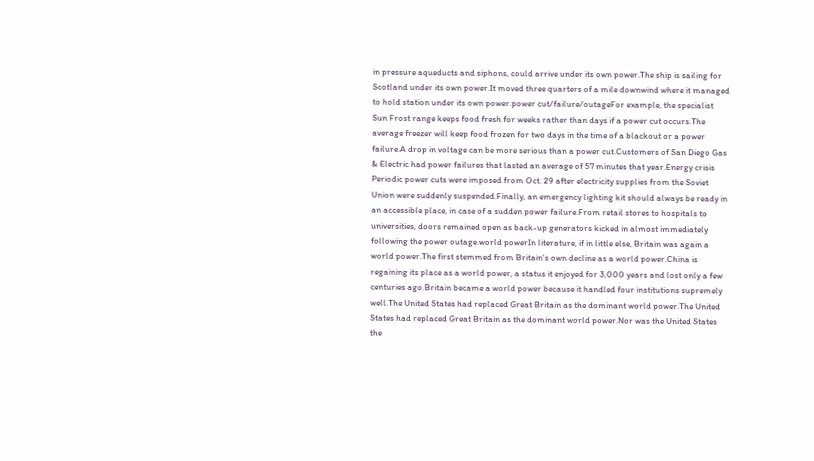in pressure aqueducts and siphons, could arrive under its own power.The ship is sailing for Scotland under its own power.It moved three quarters of a mile downwind where it managed to hold station under its own power.power cut/failure/outageFor example, the specialist Sun Frost range keeps food fresh for weeks rather than days if a power cut occurs.The average freezer will keep food frozen for two days in the time of a blackout or a power failure.A drop in voltage can be more serious than a power cut.Customers of San Diego Gas & Electric had power failures that lasted an average of 57 minutes that year.Energy crisis Periodic power cuts were imposed from Oct. 29 after electricity supplies from the Soviet Union were suddenly suspended.Finally, an emergency lighting kit should always be ready in an accessible place, in case of a sudden power failure.From retail stores to hospitals to universities, doors remained open as back-up generators kicked in almost immediately following the power outage.world powerIn literature, if in little else, Britain was again a world power.The first stemmed from Britain's own decline as a world power.China is regaining its place as a world power, a status it enjoyed for 3,000 years and lost only a few centuries ago.Britain became a world power because it handled four institutions supremely well.The United States had replaced Great Britain as the dominant world power.The United States had replaced Great Britain as the dominant world power.Nor was the United States the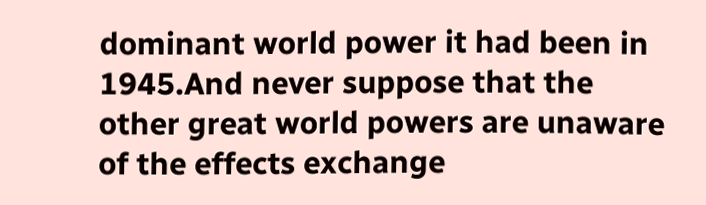dominant world power it had been in 1945.And never suppose that the other great world powers are unaware of the effects exchange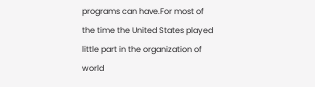programs can have.For most of the time the United States played little part in the organization of world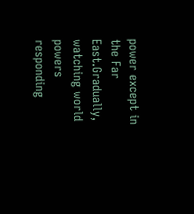power except in the Far East.Gradually, watching world powers responding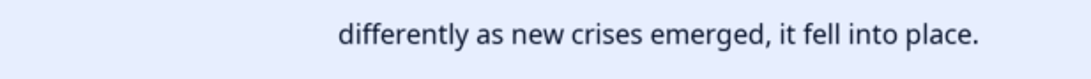differently as new crises emerged, it fell into place.